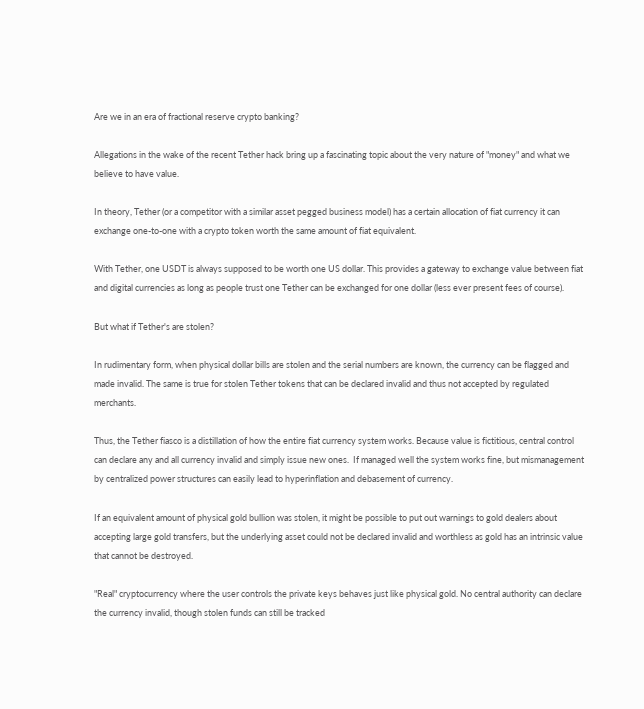Are we in an era of fractional reserve crypto banking?

Allegations in the wake of the recent Tether hack bring up a fascinating topic about the very nature of "money" and what we believe to have value.

In theory, Tether (or a competitor with a similar asset pegged business model) has a certain allocation of fiat currency it can exchange one-to-one with a crypto token worth the same amount of fiat equivalent.

With Tether, one USDT is always supposed to be worth one US dollar. This provides a gateway to exchange value between fiat and digital currencies as long as people trust one Tether can be exchanged for one dollar (less ever present fees of course).

But what if Tether's are stolen?

In rudimentary form, when physical dollar bills are stolen and the serial numbers are known, the currency can be flagged and made invalid. The same is true for stolen Tether tokens that can be declared invalid and thus not accepted by regulated merchants.

Thus, the Tether fiasco is a distillation of how the entire fiat currency system works. Because value is fictitious, central control can declare any and all currency invalid and simply issue new ones.  If managed well the system works fine, but mismanagement by centralized power structures can easily lead to hyperinflation and debasement of currency.

If an equivalent amount of physical gold bullion was stolen, it might be possible to put out warnings to gold dealers about accepting large gold transfers, but the underlying asset could not be declared invalid and worthless as gold has an intrinsic value that cannot be destroyed.

"Real" cryptocurrency where the user controls the private keys behaves just like physical gold. No central authority can declare the currency invalid, though stolen funds can still be tracked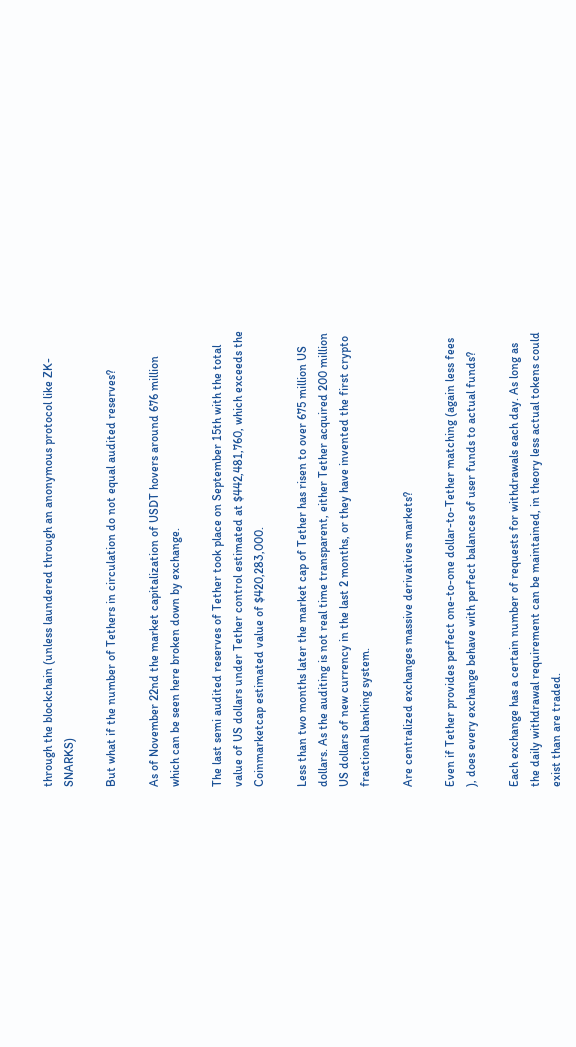through the blockchain (unless laundered through an anonymous protocol like ZK-SNARKS)

But what if the number of Tethers in circulation do not equal audited reserves?

As of November 22nd the market capitalization of USDT hovers around 676 million which can be seen here broken down by exchange.

The last semi audited reserves of Tether took place on September 15th with the total value of US dollars under Tether control estimated at $442,481,760, which exceeds the Coinmarketcap estimated value of $420,283,000.

Less than two months later the market cap of Tether has risen to over 675 million US dollars. As the auditing is not real time transparent, either Tether acquired 200 million US dollars of new currency in the last 2 months, or they have invented the first crypto fractional banking system.

Are centralized exchanges massive derivatives markets?

Even if Tether provides perfect one-to-one dollar-to-Tether matching (again less fees ), does every exchange behave with perfect balances of user funds to actual funds?

Each exchange has a certain number of requests for withdrawals each day. As long as the daily withdrawal requirement can be maintained, in theory less actual tokens could exist than are traded.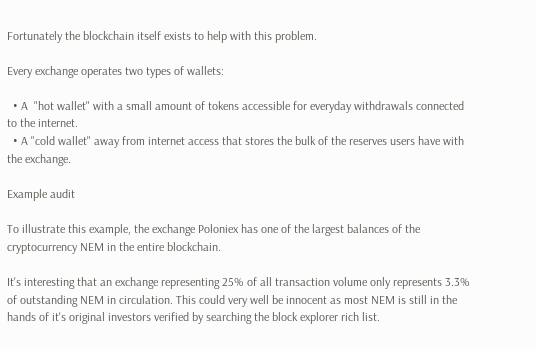Fortunately the blockchain itself exists to help with this problem.

Every exchange operates two types of wallets:

  • A  "hot wallet" with a small amount of tokens accessible for everyday withdrawals connected to the internet.
  • A "cold wallet" away from internet access that stores the bulk of the reserves users have with the exchange.

Example audit

To illustrate this example, the exchange Poloniex has one of the largest balances of the cryptocurrency NEM in the entire blockchain.

It's interesting that an exchange representing 25% of all transaction volume only represents 3.3% of outstanding NEM in circulation. This could very well be innocent as most NEM is still in the hands of it's original investors verified by searching the block explorer rich list.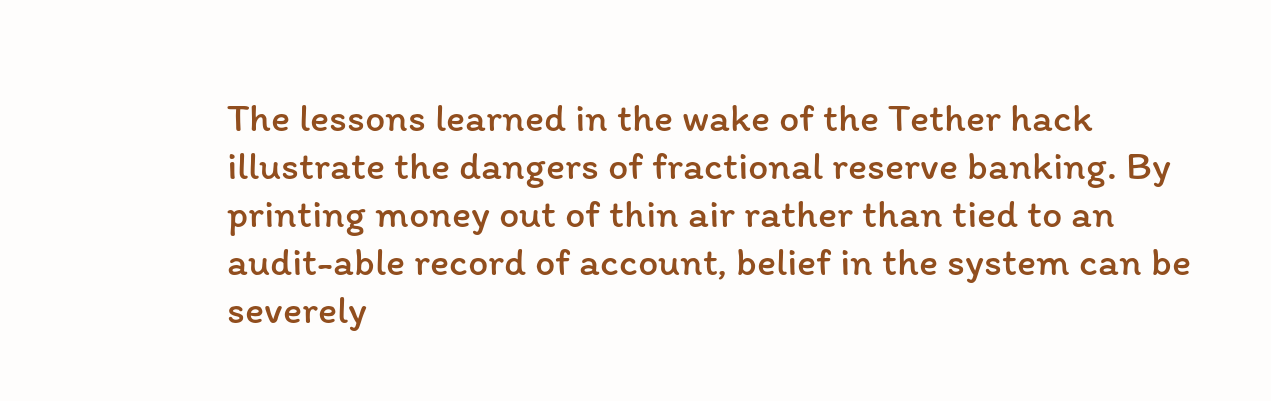The lessons learned in the wake of the Tether hack illustrate the dangers of fractional reserve banking. By printing money out of thin air rather than tied to an audit-able record of account, belief in the system can be severely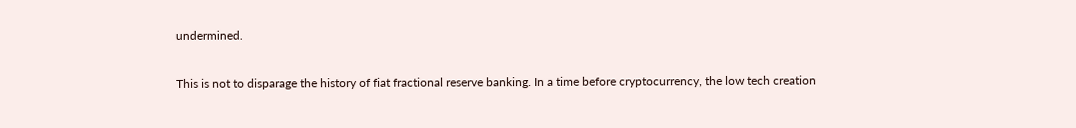undermined.

This is not to disparage the history of fiat fractional reserve banking. In a time before cryptocurrency, the low tech creation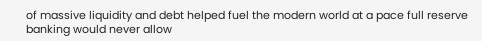of massive liquidity and debt helped fuel the modern world at a pace full reserve banking would never allow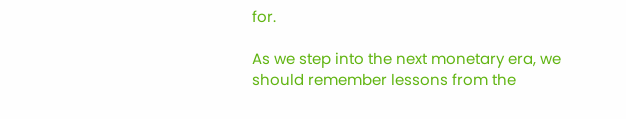for.

As we step into the next monetary era, we should remember lessons from the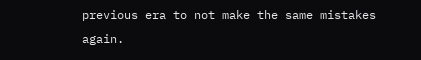previous era to not make the same mistakes again.